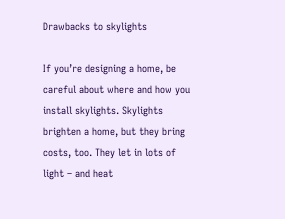Drawbacks to skylights

If you’re designing a home, be careful about where and how you install skylights. Skylights brighten a home, but they bring costs, too. They let in lots of light – and heat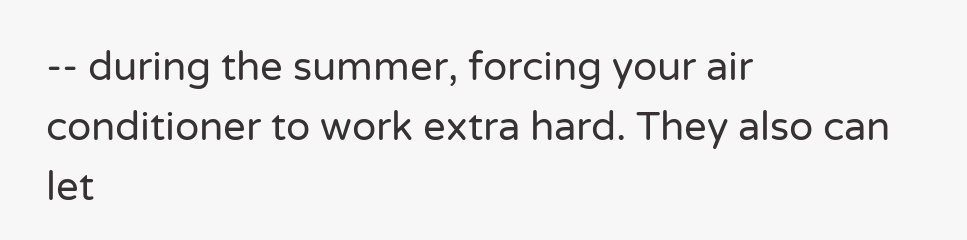-- during the summer, forcing your air conditioner to work extra hard. They also can let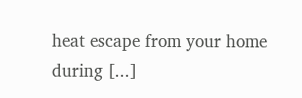heat escape from your home during [...]